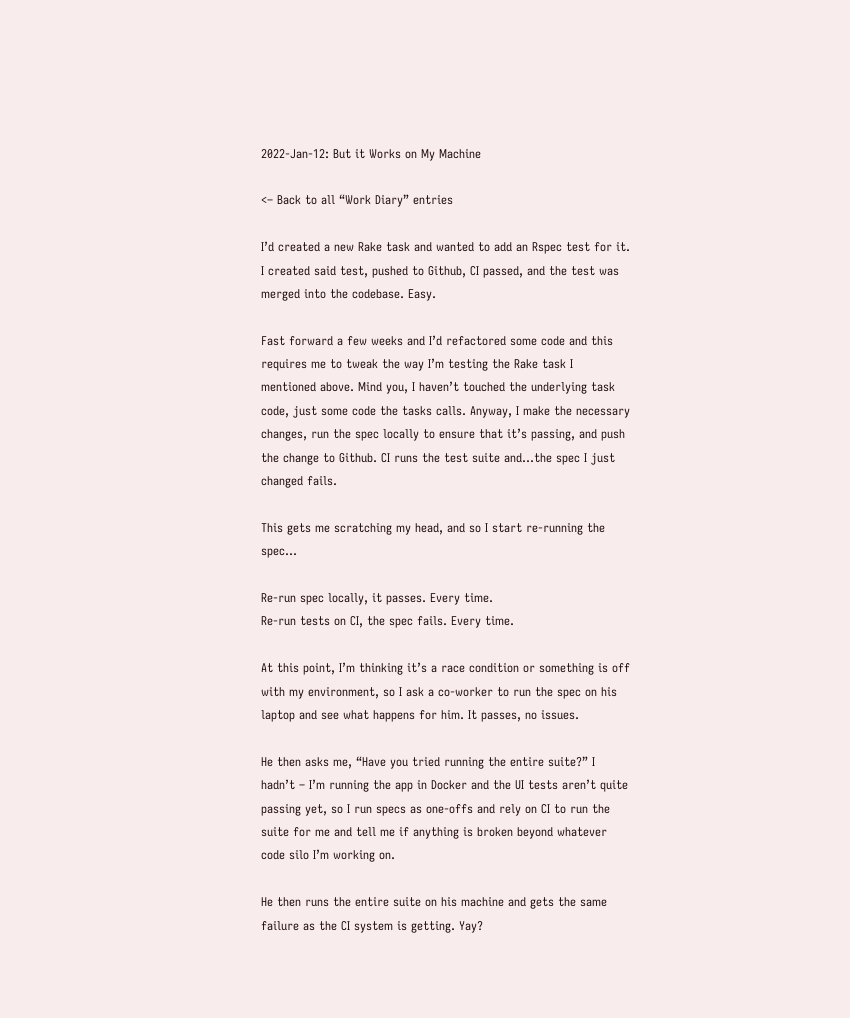2022-Jan-12: But it Works on My Machine

<– Back to all “Work Diary” entries

I’d created a new Rake task and wanted to add an Rspec test for it. I created said test, pushed to Github, CI passed, and the test was merged into the codebase. Easy.

Fast forward a few weeks and I’d refactored some code and this requires me to tweak the way I’m testing the Rake task I mentioned above. Mind you, I haven’t touched the underlying task code, just some code the tasks calls. Anyway, I make the necessary changes, run the spec locally to ensure that it’s passing, and push the change to Github. CI runs the test suite and…the spec I just changed fails.

This gets me scratching my head, and so I start re-running the spec…

Re-run spec locally, it passes. Every time.
Re-run tests on CI, the spec fails. Every time.

At this point, I’m thinking it’s a race condition or something is off with my environment, so I ask a co-worker to run the spec on his laptop and see what happens for him. It passes, no issues.

He then asks me, “Have you tried running the entire suite?” I hadn’t – I’m running the app in Docker and the UI tests aren’t quite passing yet, so I run specs as one-offs and rely on CI to run the suite for me and tell me if anything is broken beyond whatever code silo I’m working on.

He then runs the entire suite on his machine and gets the same failure as the CI system is getting. Yay?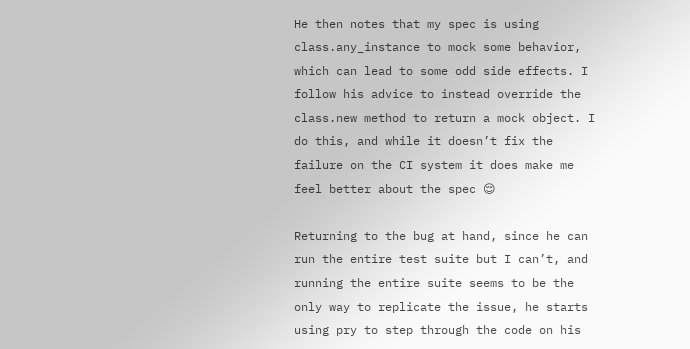He then notes that my spec is using class.any_instance to mock some behavior, which can lead to some odd side effects. I follow his advice to instead override the class.new method to return a mock object. I do this, and while it doesn’t fix the failure on the CI system it does make me feel better about the spec 😌

Returning to the bug at hand, since he can run the entire test suite but I can’t, and running the entire suite seems to be the only way to replicate the issue, he starts using pry to step through the code on his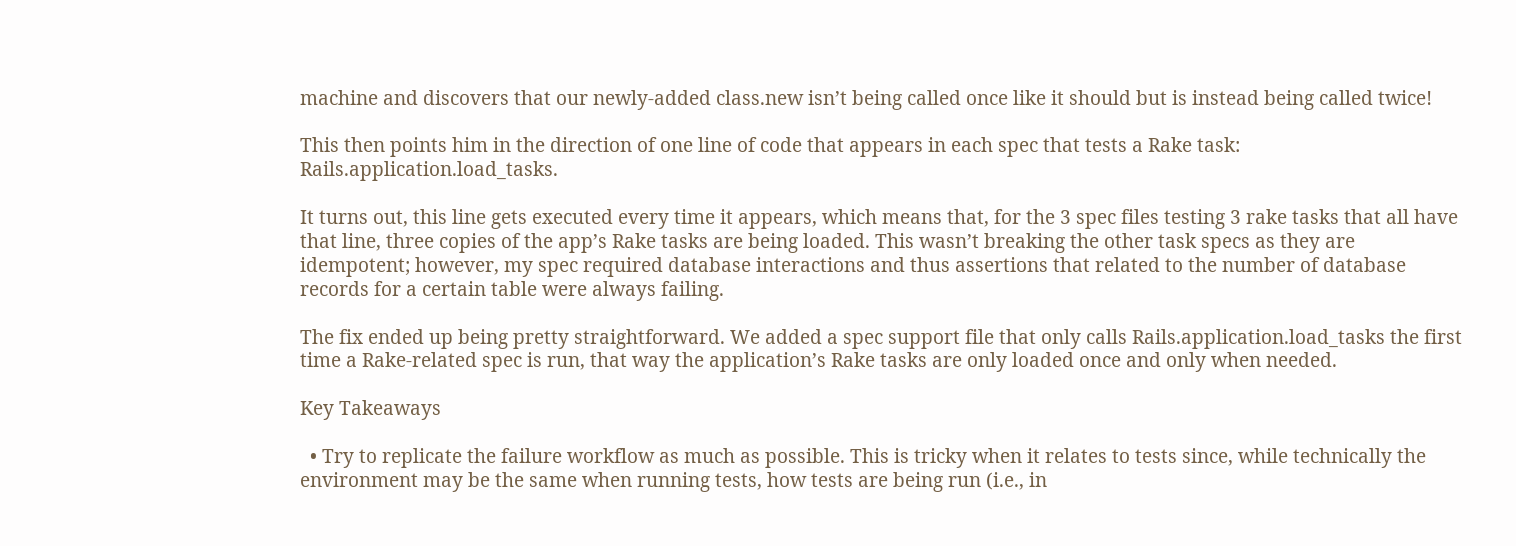machine and discovers that our newly-added class.new isn’t being called once like it should but is instead being called twice!

This then points him in the direction of one line of code that appears in each spec that tests a Rake task: Rails.application.load_tasks.

It turns out, this line gets executed every time it appears, which means that, for the 3 spec files testing 3 rake tasks that all have that line, three copies of the app’s Rake tasks are being loaded. This wasn’t breaking the other task specs as they are idempotent; however, my spec required database interactions and thus assertions that related to the number of database records for a certain table were always failing.

The fix ended up being pretty straightforward. We added a spec support file that only calls Rails.application.load_tasks the first time a Rake-related spec is run, that way the application’s Rake tasks are only loaded once and only when needed.

Key Takeaways

  • Try to replicate the failure workflow as much as possible. This is tricky when it relates to tests since, while technically the environment may be the same when running tests, how tests are being run (i.e., in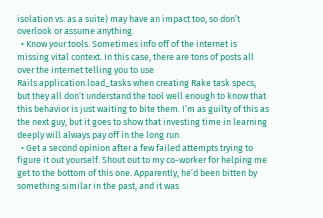isolation vs. as a suite) may have an impact too, so don’t overlook or assume anything.
  • Know your tools. Sometimes info off of the internet is missing vital context. In this case, there are tons of posts all over the internet telling you to use Rails.application.load_tasks when creating Rake task specs, but they all don’t understand the tool well enough to know that this behavior is just waiting to bite them. I’m as guilty of this as the next guy, but it goes to show that investing time in learning deeply will always pay off in the long run.
  • Get a second opinion after a few failed attempts trying to figure it out yourself. Shout out to my co-worker for helping me get to the bottom of this one. Apparently, he’d been bitten by something similar in the past, and it was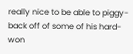really nice to be able to piggy-back off of some of his hard-won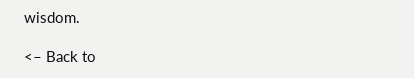wisdom.

<– Back to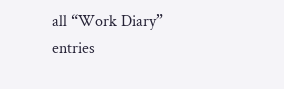all “Work Diary” entries